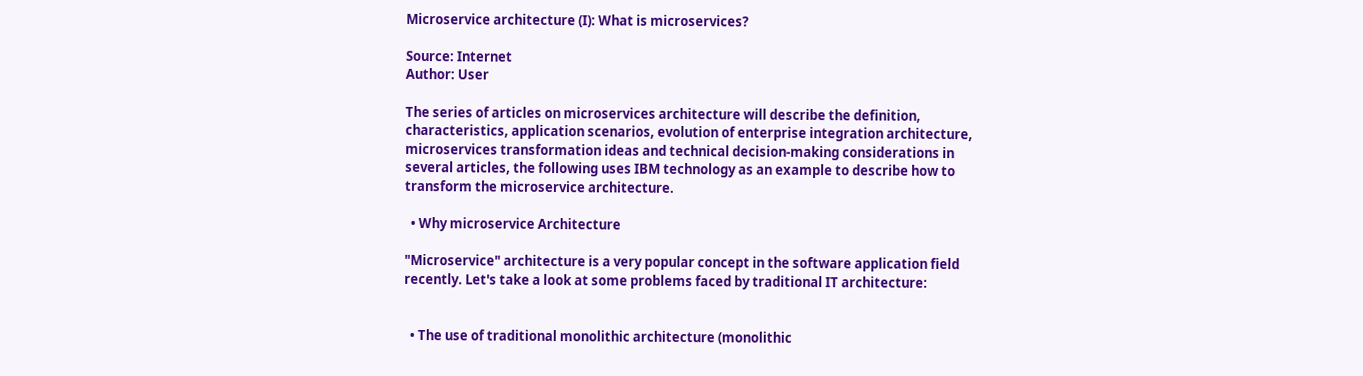Microservice architecture (I): What is microservices?

Source: Internet
Author: User

The series of articles on microservices architecture will describe the definition, characteristics, application scenarios, evolution of enterprise integration architecture, microservices transformation ideas and technical decision-making considerations in several articles, the following uses IBM technology as an example to describe how to transform the microservice architecture.

  • Why microservice Architecture

"Microservice" architecture is a very popular concept in the software application field recently. Let's take a look at some problems faced by traditional IT architecture:


  • The use of traditional monolithic architecture (monolithic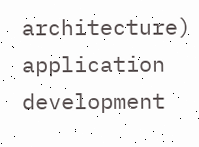architecture) application development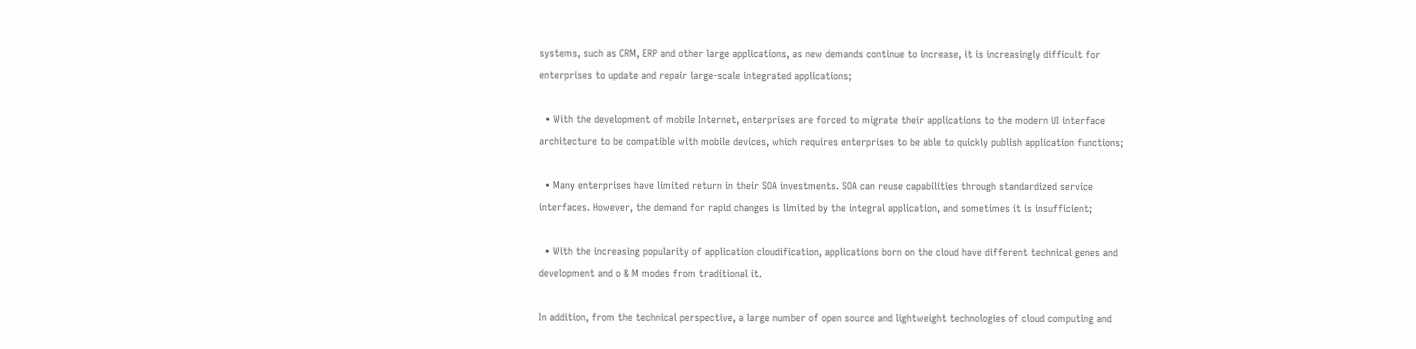systems, such as CRM, ERP and other large applications, as new demands continue to increase, it is increasingly difficult for enterprises to update and repair large-scale integrated applications;

  • With the development of mobile Internet, enterprises are forced to migrate their applications to the modern UI interface architecture to be compatible with mobile devices, which requires enterprises to be able to quickly publish application functions;

  • Many enterprises have limited return in their SOA investments. SOA can reuse capabilities through standardized service interfaces. However, the demand for rapid changes is limited by the integral application, and sometimes it is insufficient;

  • With the increasing popularity of application cloudification, applications born on the cloud have different technical genes and development and o & M modes from traditional it.

In addition, from the technical perspective, a large number of open source and lightweight technologies of cloud computing and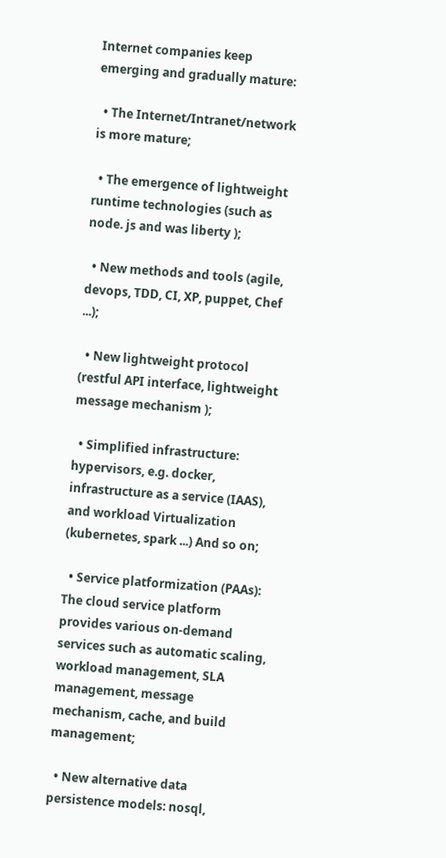Internet companies keep emerging and gradually mature:

  • The Internet/Intranet/network is more mature;

  • The emergence of lightweight runtime technologies (such as node. js and was liberty );

  • New methods and tools (agile, devops, TDD, CI, XP, puppet, Chef ...);

  • New lightweight protocol (restful API interface, lightweight message mechanism );

  • Simplified infrastructure: hypervisors, e.g. docker, infrastructure as a service (IAAS), and workload Virtualization (kubernetes, spark ...) And so on;

  • Service platformization (PAAs): The cloud service platform provides various on-demand services such as automatic scaling, workload management, SLA management, message mechanism, cache, and build management;

  • New alternative data persistence models: nosql,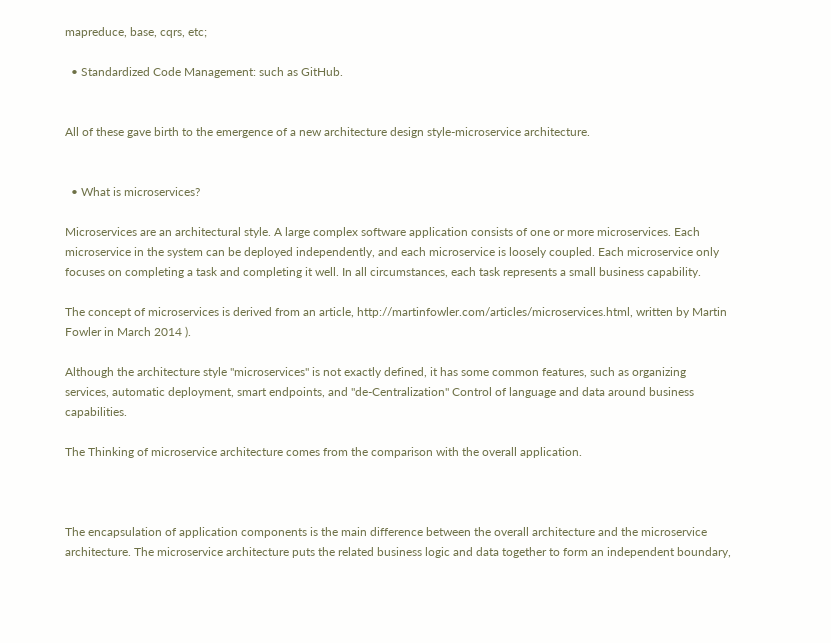mapreduce, base, cqrs, etc;

  • Standardized Code Management: such as GitHub.


All of these gave birth to the emergence of a new architecture design style-microservice architecture.


  • What is microservices?

Microservices are an architectural style. A large complex software application consists of one or more microservices. Each microservice in the system can be deployed independently, and each microservice is loosely coupled. Each microservice only focuses on completing a task and completing it well. In all circumstances, each task represents a small business capability.

The concept of microservices is derived from an article, http://martinfowler.com/articles/microservices.html, written by Martin Fowler in March 2014 ).

Although the architecture style "microservices" is not exactly defined, it has some common features, such as organizing services, automatic deployment, smart endpoints, and "de-Centralization" Control of language and data around business capabilities.

The Thinking of microservice architecture comes from the comparison with the overall application.



The encapsulation of application components is the main difference between the overall architecture and the microservice architecture. The microservice architecture puts the related business logic and data together to form an independent boundary,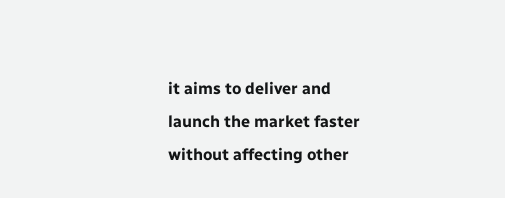it aims to deliver and launch the market faster without affecting other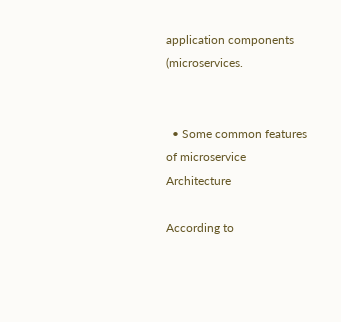application components (microservices.


  • Some common features of microservice Architecture

According to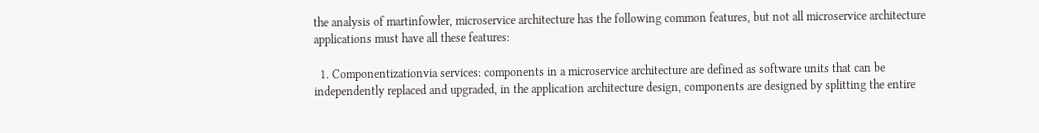the analysis of martinfowler, microservice architecture has the following common features, but not all microservice architecture applications must have all these features:

  1. Componentizationvia services: components in a microservice architecture are defined as software units that can be independently replaced and upgraded, in the application architecture design, components are designed by splitting the entire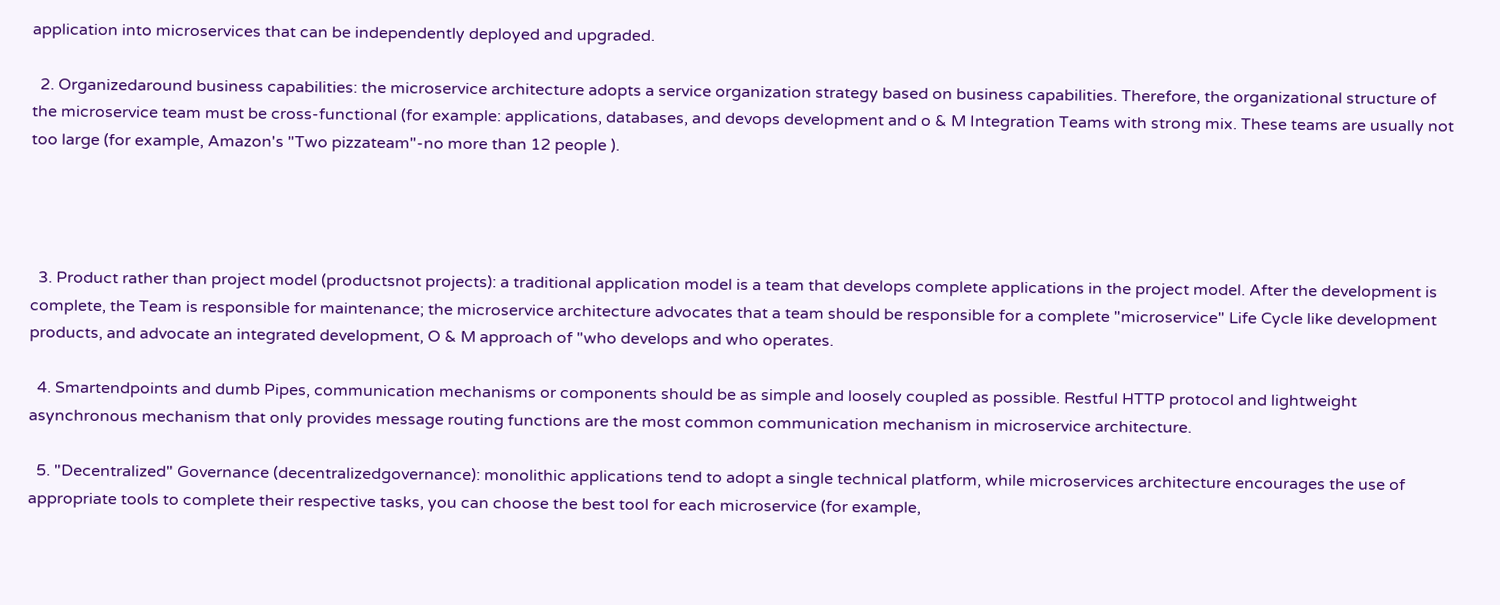application into microservices that can be independently deployed and upgraded.

  2. Organizedaround business capabilities: the microservice architecture adopts a service organization strategy based on business capabilities. Therefore, the organizational structure of the microservice team must be cross-functional (for example: applications, databases, and devops development and o & M Integration Teams with strong mix. These teams are usually not too large (for example, Amazon's "Two pizzateam"-no more than 12 people ).




  3. Product rather than project model (productsnot projects): a traditional application model is a team that develops complete applications in the project model. After the development is complete, the Team is responsible for maintenance; the microservice architecture advocates that a team should be responsible for a complete "microservice" Life Cycle like development products, and advocate an integrated development, O & M approach of "who develops and who operates.

  4. Smartendpoints and dumb Pipes, communication mechanisms or components should be as simple and loosely coupled as possible. Restful HTTP protocol and lightweight asynchronous mechanism that only provides message routing functions are the most common communication mechanism in microservice architecture.

  5. "Decentralized" Governance (decentralizedgovernance): monolithic applications tend to adopt a single technical platform, while microservices architecture encourages the use of appropriate tools to complete their respective tasks, you can choose the best tool for each microservice (for example,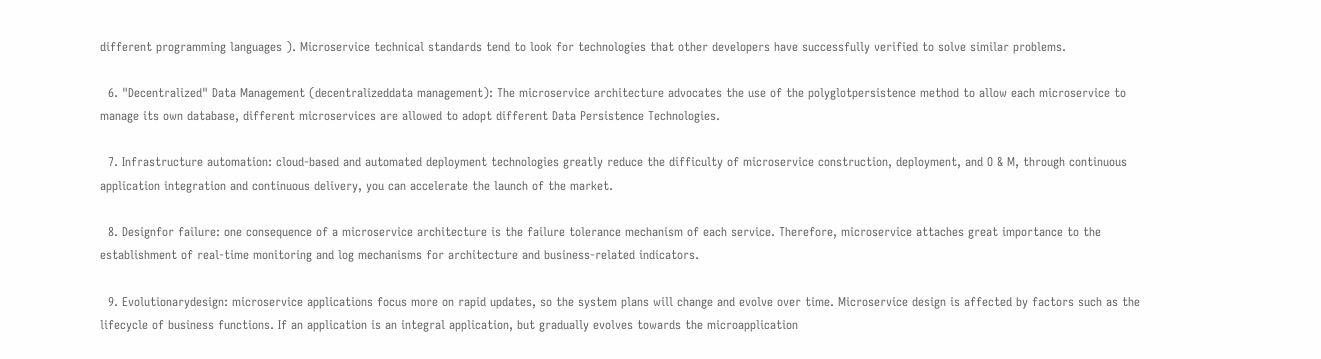different programming languages ). Microservice technical standards tend to look for technologies that other developers have successfully verified to solve similar problems.

  6. "Decentralized" Data Management (decentralizeddata management): The microservice architecture advocates the use of the polyglotpersistence method to allow each microservice to manage its own database, different microservices are allowed to adopt different Data Persistence Technologies.

  7. Infrastructure automation: cloud-based and automated deployment technologies greatly reduce the difficulty of microservice construction, deployment, and O & M, through continuous application integration and continuous delivery, you can accelerate the launch of the market.

  8. Designfor failure: one consequence of a microservice architecture is the failure tolerance mechanism of each service. Therefore, microservice attaches great importance to the establishment of real-time monitoring and log mechanisms for architecture and business-related indicators.

  9. Evolutionarydesign: microservice applications focus more on rapid updates, so the system plans will change and evolve over time. Microservice design is affected by factors such as the lifecycle of business functions. If an application is an integral application, but gradually evolves towards the microapplication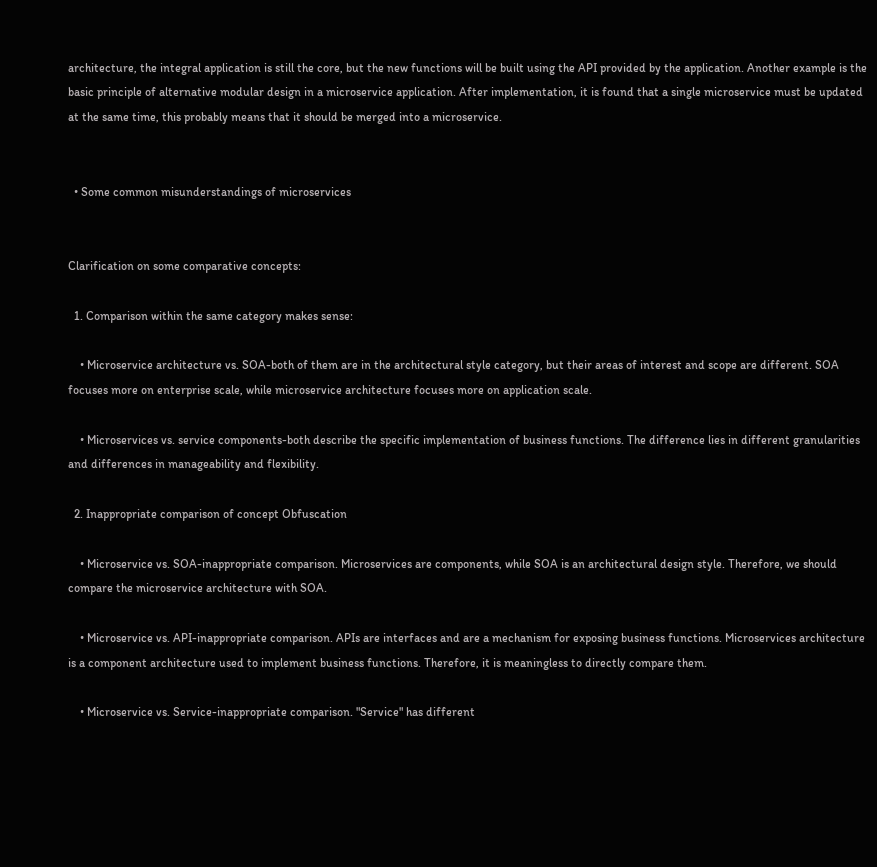architecture, the integral application is still the core, but the new functions will be built using the API provided by the application. Another example is the basic principle of alternative modular design in a microservice application. After implementation, it is found that a single microservice must be updated at the same time, this probably means that it should be merged into a microservice.


  • Some common misunderstandings of microservices


Clarification on some comparative concepts:

  1. Comparison within the same category makes sense:

    • Microservice architecture vs. SOA-both of them are in the architectural style category, but their areas of interest and scope are different. SOA focuses more on enterprise scale, while microservice architecture focuses more on application scale.

    • Microservices vs. service components-both describe the specific implementation of business functions. The difference lies in different granularities and differences in manageability and flexibility.

  2. Inappropriate comparison of concept Obfuscation

    • Microservice vs. SOA-inappropriate comparison. Microservices are components, while SOA is an architectural design style. Therefore, we should compare the microservice architecture with SOA.

    • Microservice vs. API-inappropriate comparison. APIs are interfaces and are a mechanism for exposing business functions. Microservices architecture is a component architecture used to implement business functions. Therefore, it is meaningless to directly compare them.

    • Microservice vs. Service-inappropriate comparison. "Service" has different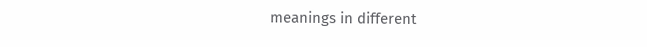meanings in different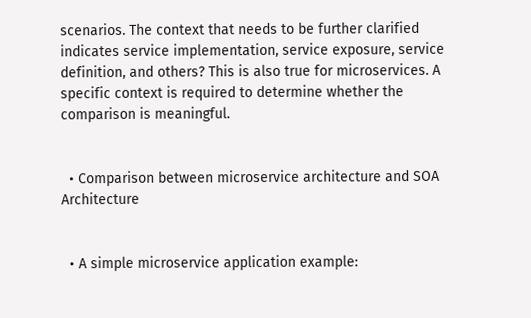scenarios. The context that needs to be further clarified indicates service implementation, service exposure, service definition, and others? This is also true for microservices. A specific context is required to determine whether the comparison is meaningful.


  • Comparison between microservice architecture and SOA Architecture


  • A simple microservice application example: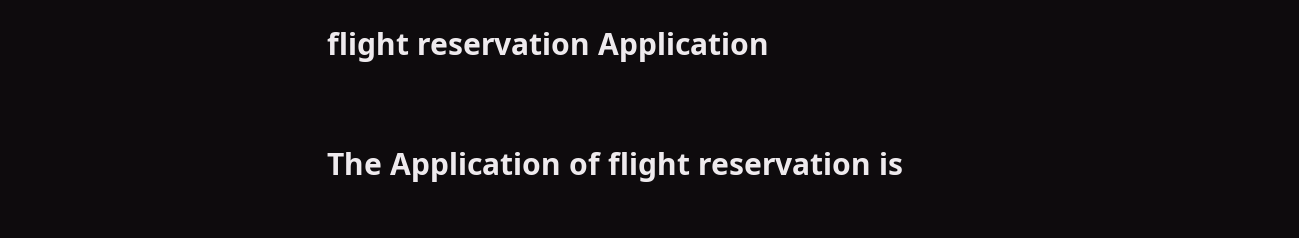flight reservation Application

The Application of flight reservation is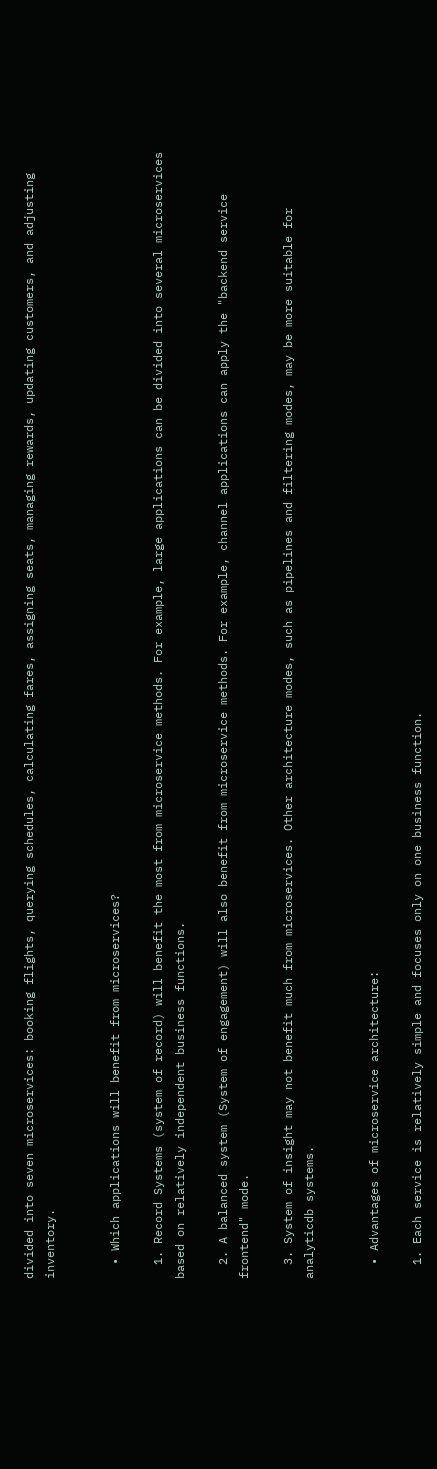divided into seven microservices: booking flights, querying schedules, calculating fares, assigning seats, managing rewards, updating customers, and adjusting inventory.


  • Which applications will benefit from microservices?

  1. Record Systems (system of record) will benefit the most from microservice methods. For example, large applications can be divided into several microservices based on relatively independent business functions.

  2. A balanced system (System of engagement) will also benefit from microservice methods. For example, channel applications can apply the "backend service frontend" mode.

  3. System of insight may not benefit much from microservices. Other architecture modes, such as pipelines and filtering modes, may be more suitable for analyticdb systems.


  • Advantages of microservice architecture:

  1. Each service is relatively simple and focuses only on one business function.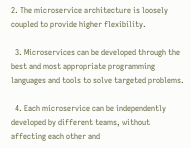2. The microservice architecture is loosely coupled to provide higher flexibility.

  3. Microservices can be developed through the best and most appropriate programming languages and tools to solve targeted problems.

  4. Each microservice can be independently developed by different teams, without affecting each other and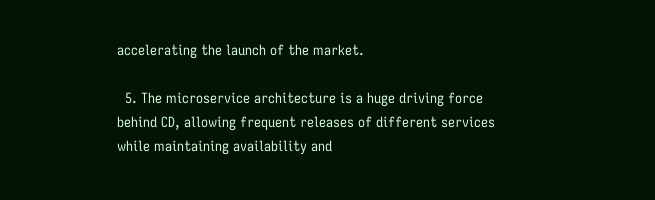accelerating the launch of the market.

  5. The microservice architecture is a huge driving force behind CD, allowing frequent releases of different services while maintaining availability and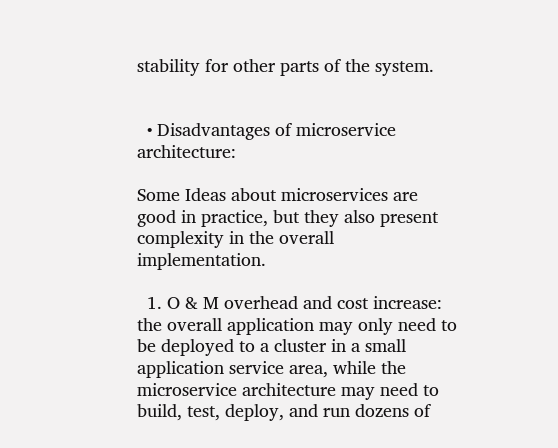stability for other parts of the system.


  • Disadvantages of microservice architecture:

Some Ideas about microservices are good in practice, but they also present complexity in the overall implementation.

  1. O & M overhead and cost increase: the overall application may only need to be deployed to a cluster in a small application service area, while the microservice architecture may need to build, test, deploy, and run dozens of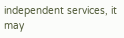independent services, it may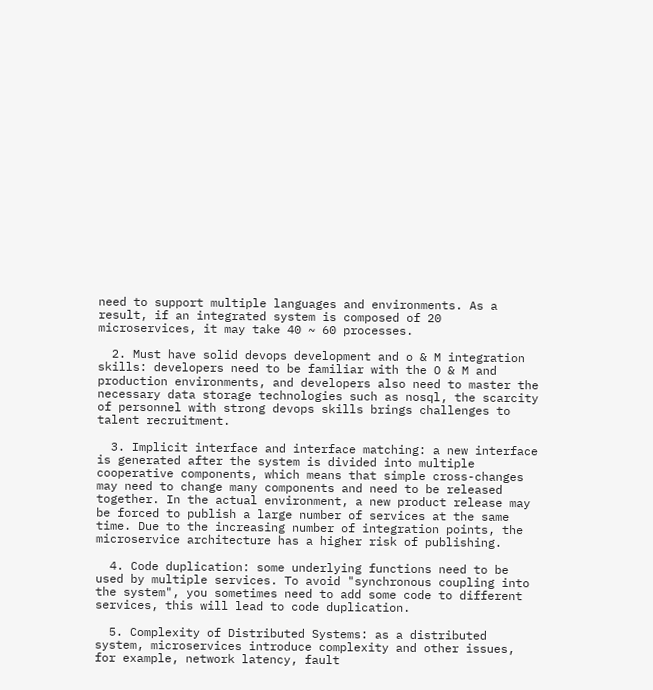need to support multiple languages and environments. As a result, if an integrated system is composed of 20 microservices, it may take 40 ~ 60 processes.

  2. Must have solid devops development and o & M integration skills: developers need to be familiar with the O & M and production environments, and developers also need to master the necessary data storage technologies such as nosql, the scarcity of personnel with strong devops skills brings challenges to talent recruitment.

  3. Implicit interface and interface matching: a new interface is generated after the system is divided into multiple cooperative components, which means that simple cross-changes may need to change many components and need to be released together. In the actual environment, a new product release may be forced to publish a large number of services at the same time. Due to the increasing number of integration points, the microservice architecture has a higher risk of publishing.

  4. Code duplication: some underlying functions need to be used by multiple services. To avoid "synchronous coupling into the system", you sometimes need to add some code to different services, this will lead to code duplication.

  5. Complexity of Distributed Systems: as a distributed system, microservices introduce complexity and other issues, for example, network latency, fault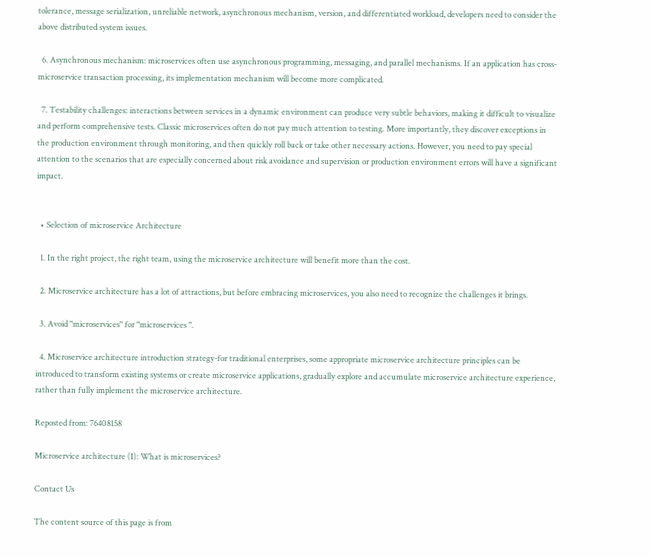tolerance, message serialization, unreliable network, asynchronous mechanism, version, and differentiated workload, developers need to consider the above distributed system issues.

  6. Asynchronous mechanism: microservices often use asynchronous programming, messaging, and parallel mechanisms. If an application has cross-microservice transaction processing, its implementation mechanism will become more complicated.

  7. Testability challenges: interactions between services in a dynamic environment can produce very subtle behaviors, making it difficult to visualize and perform comprehensive tests. Classic microservices often do not pay much attention to testing. More importantly, they discover exceptions in the production environment through monitoring, and then quickly roll back or take other necessary actions. However, you need to pay special attention to the scenarios that are especially concerned about risk avoidance and supervision or production environment errors will have a significant impact.


  • Selection of microservice Architecture

  1. In the right project, the right team, using the microservice architecture will benefit more than the cost.

  2. Microservice architecture has a lot of attractions, but before embracing microservices, you also need to recognize the challenges it brings.

  3. Avoid "microservices" for "microservices ".

  4. Microservice architecture introduction strategy-for traditional enterprises, some appropriate microservice architecture principles can be introduced to transform existing systems or create microservice applications, gradually explore and accumulate microservice architecture experience, rather than fully implement the microservice architecture.

Reposted from: 76408158

Microservice architecture (I): What is microservices?

Contact Us

The content source of this page is from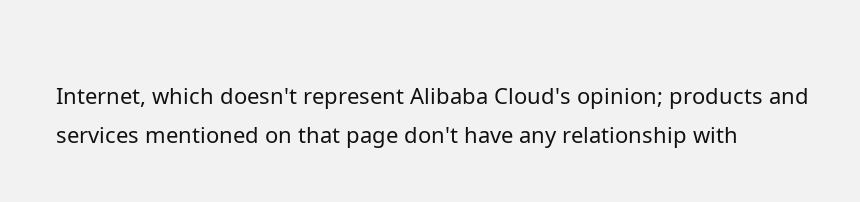Internet, which doesn't represent Alibaba Cloud's opinion; products and services mentioned on that page don't have any relationship with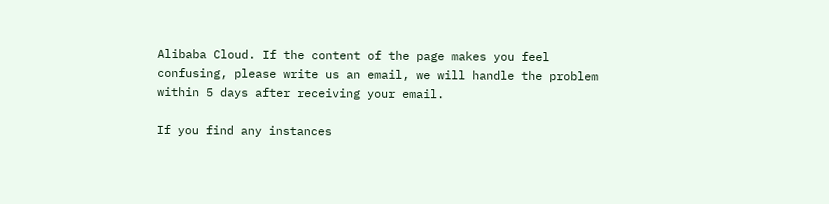Alibaba Cloud. If the content of the page makes you feel confusing, please write us an email, we will handle the problem within 5 days after receiving your email.

If you find any instances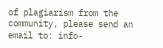of plagiarism from the community, please send an email to: info-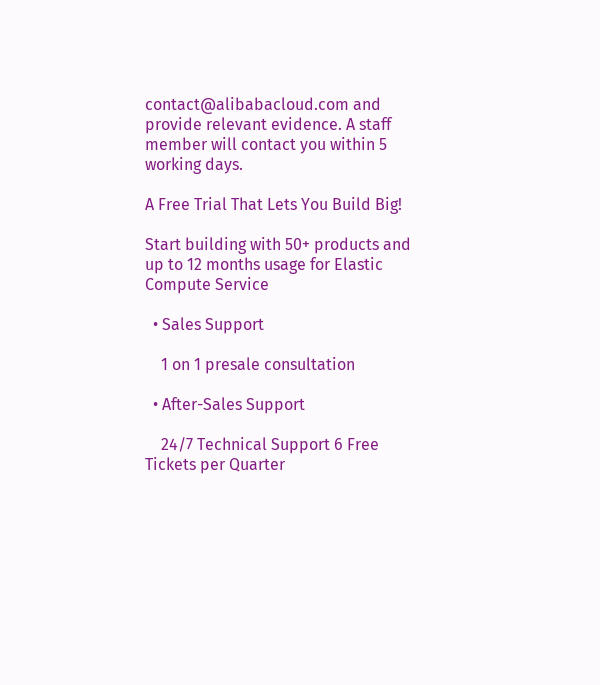contact@alibabacloud.com and provide relevant evidence. A staff member will contact you within 5 working days.

A Free Trial That Lets You Build Big!

Start building with 50+ products and up to 12 months usage for Elastic Compute Service

  • Sales Support

    1 on 1 presale consultation

  • After-Sales Support

    24/7 Technical Support 6 Free Tickets per Quarter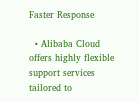Faster Response

  • Alibaba Cloud offers highly flexible support services tailored to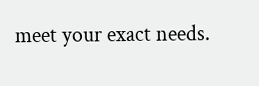meet your exact needs.